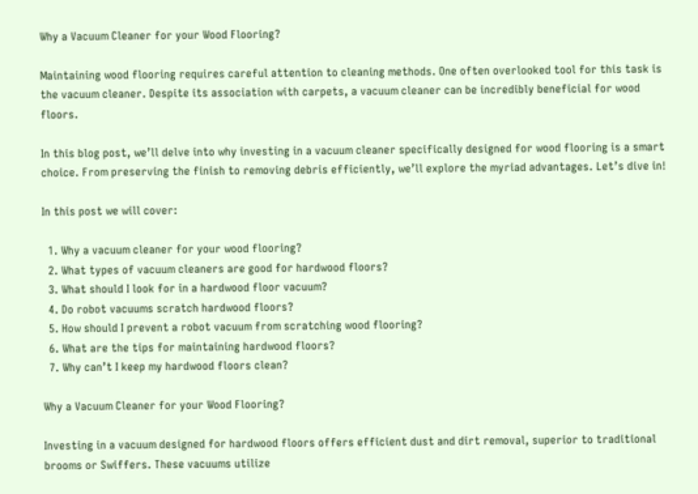Why a Vacuum Cleaner for your Wood Flooring?

Maintaining wood flooring requires careful attention to cleaning methods. One often overlooked tool for this task is the vacuum cleaner. Despite its association with carpets, a vacuum cleaner can be incredibly beneficial for wood floors.

In this blog post, we’ll delve into why investing in a vacuum cleaner specifically designed for wood flooring is a smart choice. From preserving the finish to removing debris efficiently, we’ll explore the myriad advantages. Let’s dive in!

In this post we will cover:

  1. Why a vacuum cleaner for your wood flooring?
  2. What types of vacuum cleaners are good for hardwood floors?
  3. What should I look for in a hardwood floor vacuum?
  4. Do robot vacuums scratch hardwood floors?
  5. How should I prevent a robot vacuum from scratching wood flooring?
  6. What are the tips for maintaining hardwood floors?
  7. Why can’t I keep my hardwood floors clean?

Why a Vacuum Cleaner for your Wood Flooring?

Investing in a vacuum designed for hardwood floors offers efficient dust and dirt removal, superior to traditional brooms or Swiffers. These vacuums utilize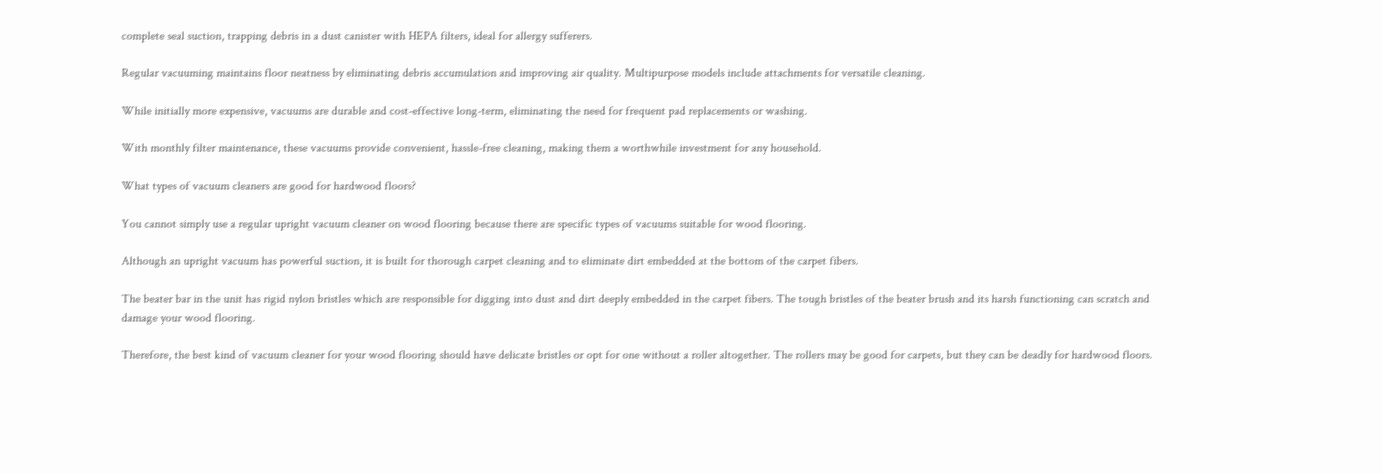complete seal suction, trapping debris in a dust canister with HEPA filters, ideal for allergy sufferers.

Regular vacuuming maintains floor neatness by eliminating debris accumulation and improving air quality. Multipurpose models include attachments for versatile cleaning.

While initially more expensive, vacuums are durable and cost-effective long-term, eliminating the need for frequent pad replacements or washing.

With monthly filter maintenance, these vacuums provide convenient, hassle-free cleaning, making them a worthwhile investment for any household.

What types of vacuum cleaners are good for hardwood floors?

You cannot simply use a regular upright vacuum cleaner on wood flooring because there are specific types of vacuums suitable for wood flooring.

Although an upright vacuum has powerful suction, it is built for thorough carpet cleaning and to eliminate dirt embedded at the bottom of the carpet fibers.

The beater bar in the unit has rigid nylon bristles which are responsible for digging into dust and dirt deeply embedded in the carpet fibers. The tough bristles of the beater brush and its harsh functioning can scratch and damage your wood flooring.

Therefore, the best kind of vacuum cleaner for your wood flooring should have delicate bristles or opt for one without a roller altogether. The rollers may be good for carpets, but they can be deadly for hardwood floors.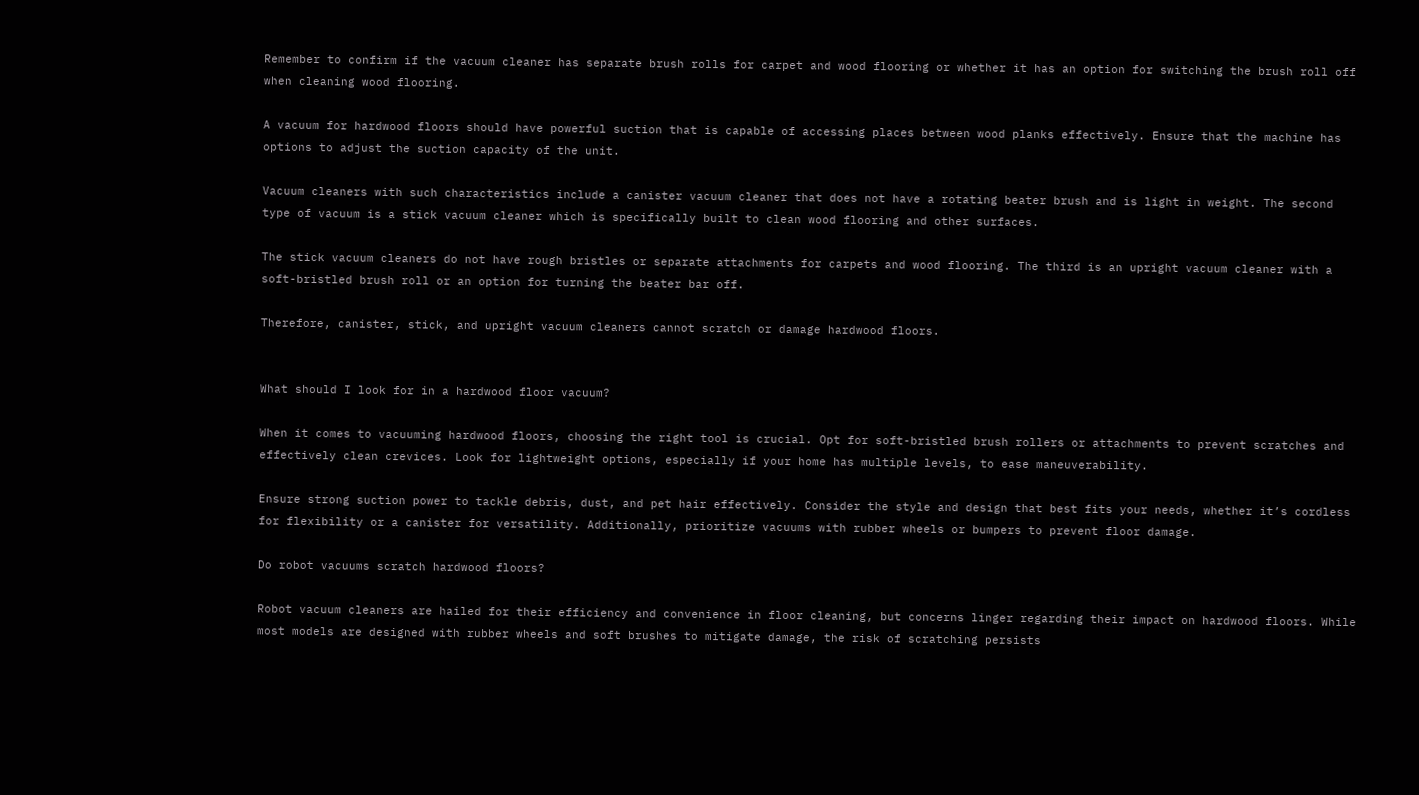Remember to confirm if the vacuum cleaner has separate brush rolls for carpet and wood flooring or whether it has an option for switching the brush roll off when cleaning wood flooring.

A vacuum for hardwood floors should have powerful suction that is capable of accessing places between wood planks effectively. Ensure that the machine has options to adjust the suction capacity of the unit.

Vacuum cleaners with such characteristics include a canister vacuum cleaner that does not have a rotating beater brush and is light in weight. The second type of vacuum is a stick vacuum cleaner which is specifically built to clean wood flooring and other surfaces.

The stick vacuum cleaners do not have rough bristles or separate attachments for carpets and wood flooring. The third is an upright vacuum cleaner with a soft-bristled brush roll or an option for turning the beater bar off.

Therefore, canister, stick, and upright vacuum cleaners cannot scratch or damage hardwood floors.


What should I look for in a hardwood floor vacuum?

When it comes to vacuuming hardwood floors, choosing the right tool is crucial. Opt for soft-bristled brush rollers or attachments to prevent scratches and effectively clean crevices. Look for lightweight options, especially if your home has multiple levels, to ease maneuverability.

Ensure strong suction power to tackle debris, dust, and pet hair effectively. Consider the style and design that best fits your needs, whether it’s cordless for flexibility or a canister for versatility. Additionally, prioritize vacuums with rubber wheels or bumpers to prevent floor damage.

Do robot vacuums scratch hardwood floors?

Robot vacuum cleaners are hailed for their efficiency and convenience in floor cleaning, but concerns linger regarding their impact on hardwood floors. While most models are designed with rubber wheels and soft brushes to mitigate damage, the risk of scratching persists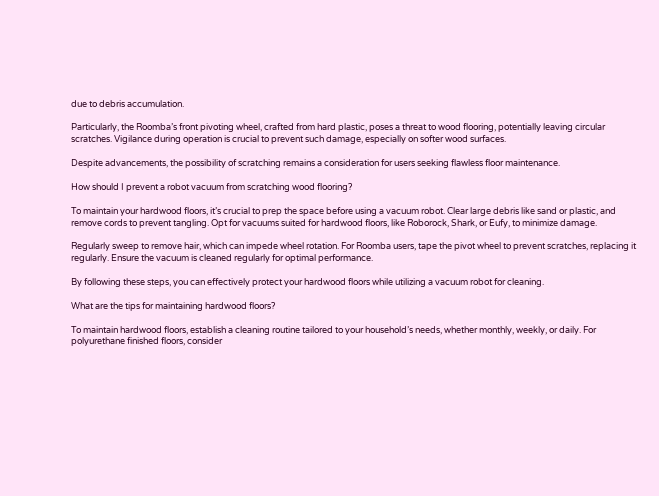due to debris accumulation.

Particularly, the Roomba’s front pivoting wheel, crafted from hard plastic, poses a threat to wood flooring, potentially leaving circular scratches. Vigilance during operation is crucial to prevent such damage, especially on softer wood surfaces.

Despite advancements, the possibility of scratching remains a consideration for users seeking flawless floor maintenance.

How should I prevent a robot vacuum from scratching wood flooring?

To maintain your hardwood floors, it’s crucial to prep the space before using a vacuum robot. Clear large debris like sand or plastic, and remove cords to prevent tangling. Opt for vacuums suited for hardwood floors, like Roborock, Shark, or Eufy, to minimize damage.

Regularly sweep to remove hair, which can impede wheel rotation. For Roomba users, tape the pivot wheel to prevent scratches, replacing it regularly. Ensure the vacuum is cleaned regularly for optimal performance.

By following these steps, you can effectively protect your hardwood floors while utilizing a vacuum robot for cleaning.

What are the tips for maintaining hardwood floors?

To maintain hardwood floors, establish a cleaning routine tailored to your household’s needs, whether monthly, weekly, or daily. For polyurethane finished floors, consider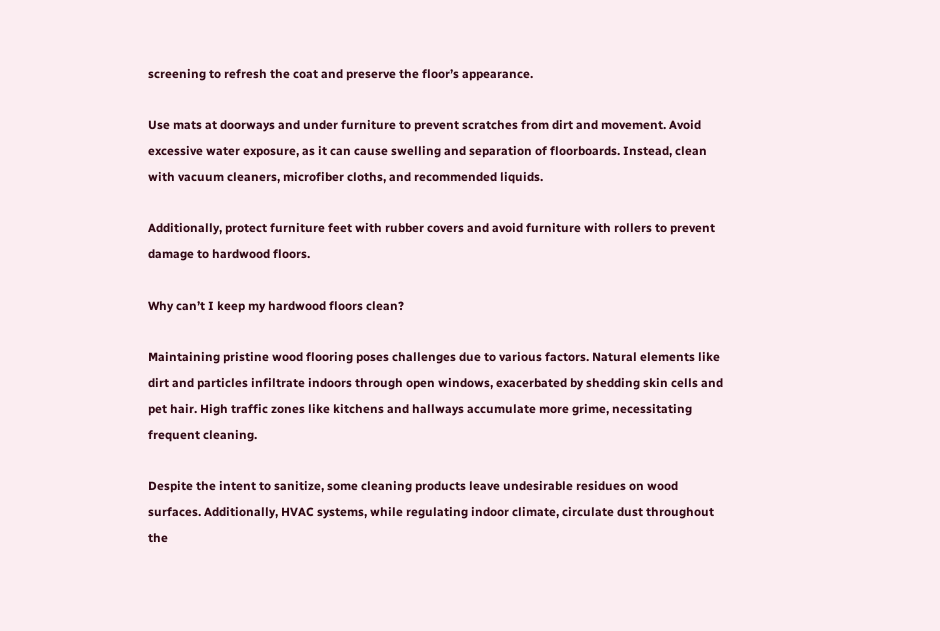screening to refresh the coat and preserve the floor’s appearance.

Use mats at doorways and under furniture to prevent scratches from dirt and movement. Avoid excessive water exposure, as it can cause swelling and separation of floorboards. Instead, clean with vacuum cleaners, microfiber cloths, and recommended liquids.

Additionally, protect furniture feet with rubber covers and avoid furniture with rollers to prevent damage to hardwood floors.

Why can’t I keep my hardwood floors clean?

Maintaining pristine wood flooring poses challenges due to various factors. Natural elements like dirt and particles infiltrate indoors through open windows, exacerbated by shedding skin cells and pet hair. High traffic zones like kitchens and hallways accumulate more grime, necessitating frequent cleaning.

Despite the intent to sanitize, some cleaning products leave undesirable residues on wood surfaces. Additionally, HVAC systems, while regulating indoor climate, circulate dust throughout the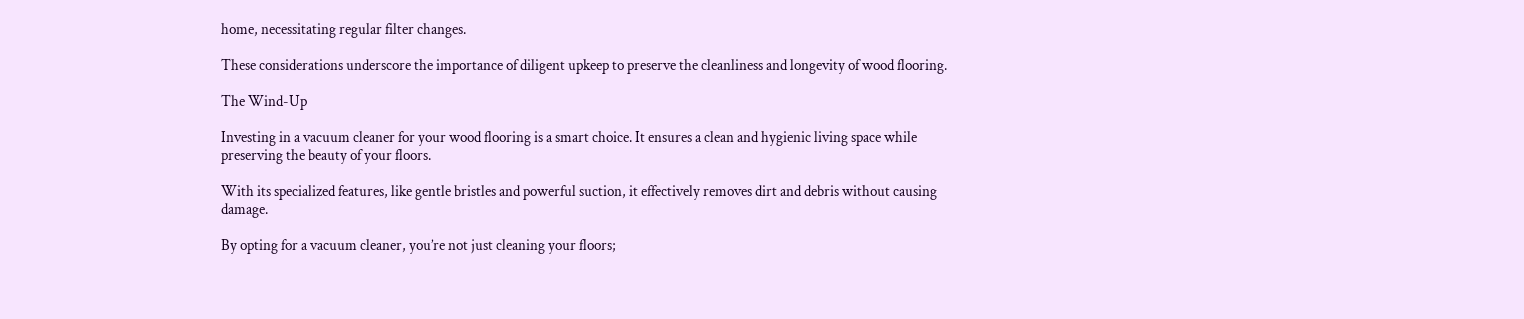home, necessitating regular filter changes.

These considerations underscore the importance of diligent upkeep to preserve the cleanliness and longevity of wood flooring.

The Wind-Up

Investing in a vacuum cleaner for your wood flooring is a smart choice. It ensures a clean and hygienic living space while preserving the beauty of your floors.

With its specialized features, like gentle bristles and powerful suction, it effectively removes dirt and debris without causing damage.

By opting for a vacuum cleaner, you’re not just cleaning your floors;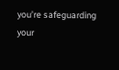you’re safeguarding your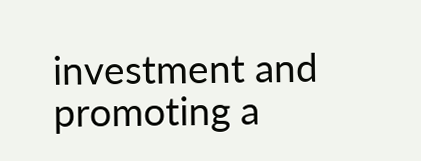investment and promoting a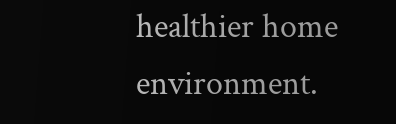healthier home environment.